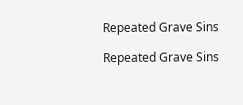Repeated Grave Sins

Repeated Grave Sins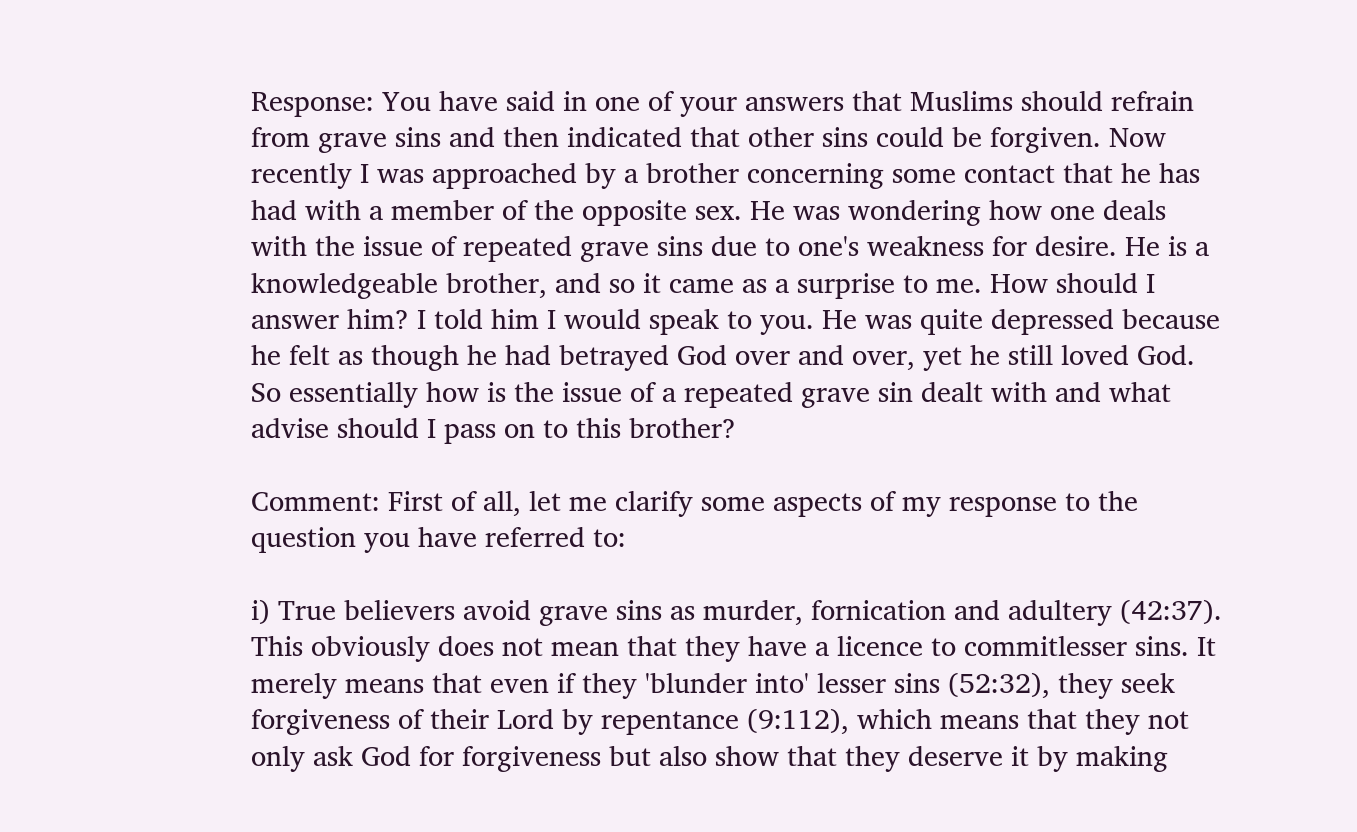Response: You have said in one of your answers that Muslims should refrain from grave sins and then indicated that other sins could be forgiven. Now recently I was approached by a brother concerning some contact that he has had with a member of the opposite sex. He was wondering how one deals with the issue of repeated grave sins due to one's weakness for desire. He is a knowledgeable brother, and so it came as a surprise to me. How should I answer him? I told him I would speak to you. He was quite depressed because he felt as though he had betrayed God over and over, yet he still loved God. So essentially how is the issue of a repeated grave sin dealt with and what advise should I pass on to this brother?

Comment: First of all, let me clarify some aspects of my response to the question you have referred to:

i) True believers avoid grave sins as murder, fornication and adultery (42:37). This obviously does not mean that they have a licence to commitlesser sins. It merely means that even if they 'blunder into' lesser sins (52:32), they seek forgiveness of their Lord by repentance (9:112), which means that they not only ask God for forgiveness but also show that they deserve it by making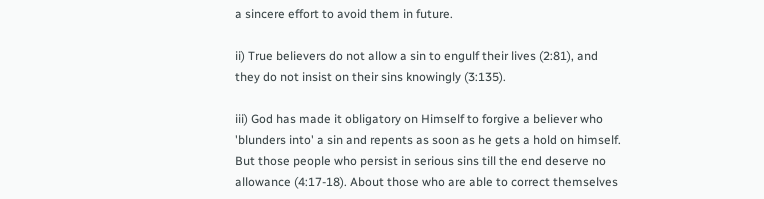a sincere effort to avoid them in future.

ii) True believers do not allow a sin to engulf their lives (2:81), and they do not insist on their sins knowingly (3:135).

iii) God has made it obligatory on Himself to forgive a believer who 'blunders into' a sin and repents as soon as he gets a hold on himself. But those people who persist in serious sins till the end deserve no allowance (4:17-18). About those who are able to correct themselves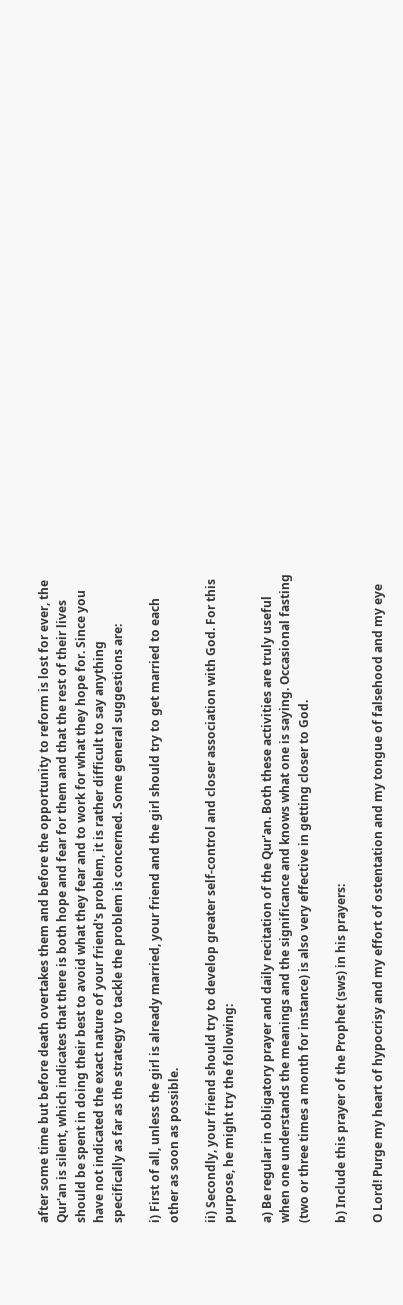after some time but before death overtakes them and before the opportunity to reform is lost for ever, the Qur'an is silent, which indicates that there is both hope and fear for them and that the rest of their lives should be spent in doing their best to avoid what they fear and to work for what they hope for. Since you have not indicated the exact nature of your friend's problem, it is rather difficult to say anything specifically as far as the strategy to tackle the problem is concerned. Some general suggestions are:

i) First of all, unless the girl is already married, your friend and the girl should try to get married to each other as soon as possible.

ii) Secondly, your friend should try to develop greater self-control and closer association with God. For this purpose, he might try the following:

a) Be regular in obligatory prayer and daily recitation of the Qur'an. Both these activities are truly useful when one understands the meanings and the significance and knows what one is saying. Occasional fasting (two or three times a month for instance) is also very effective in getting closer to God.

b) Include this prayer of the Prophet (sws) in his prayers:

O Lord! Purge my heart of hypocrisy and my effort of ostentation and my tongue of falsehood and my eye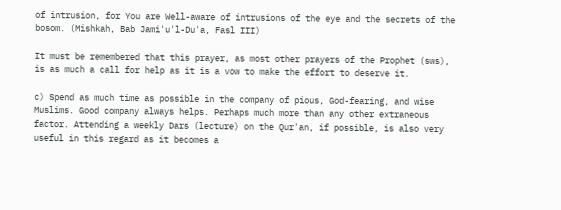of intrusion, for You are Well-aware of intrusions of the eye and the secrets of the bosom. (Mishkah, Bab Jami'u'l-Du'a, Fasl III)

It must be remembered that this prayer, as most other prayers of the Prophet (sws), is as much a call for help as it is a vow to make the effort to deserve it.

c) Spend as much time as possible in the company of pious, God-fearing, and wise Muslims. Good company always helps. Perhaps much more than any other extraneous factor. Attending a weekly Dars (lecture) on the Qur'an, if possible, is also very useful in this regard as it becomes a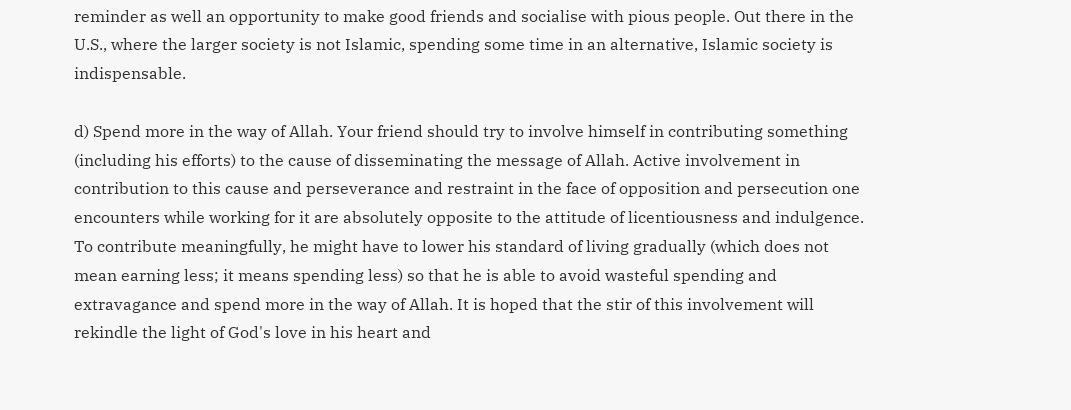reminder as well an opportunity to make good friends and socialise with pious people. Out there in the U.S., where the larger society is not Islamic, spending some time in an alternative, Islamic society is indispensable.

d) Spend more in the way of Allah. Your friend should try to involve himself in contributing something (including his efforts) to the cause of disseminating the message of Allah. Active involvement in contribution to this cause and perseverance and restraint in the face of opposition and persecution one encounters while working for it are absolutely opposite to the attitude of licentiousness and indulgence. To contribute meaningfully, he might have to lower his standard of living gradually (which does not mean earning less; it means spending less) so that he is able to avoid wasteful spending and extravagance and spend more in the way of Allah. It is hoped that the stir of this involvement will rekindle the light of God's love in his heart and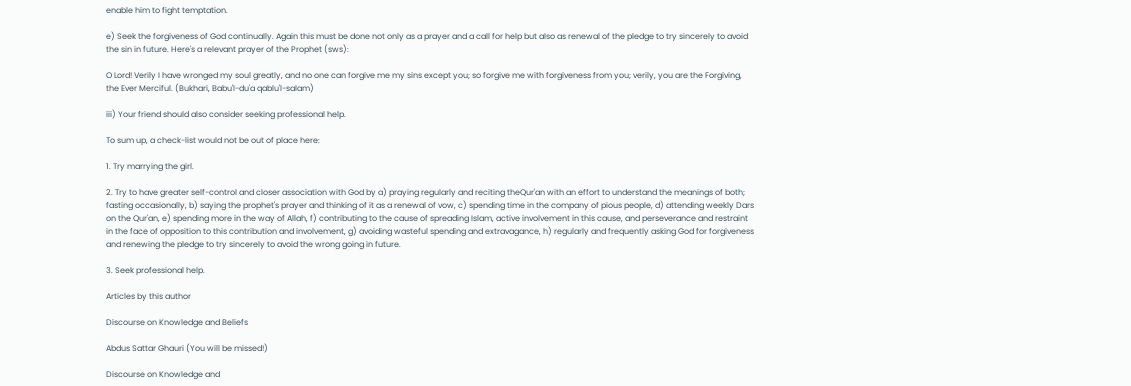enable him to fight temptation.

e) Seek the forgiveness of God continually. Again this must be done not only as a prayer and a call for help but also as renewal of the pledge to try sincerely to avoid the sin in future. Here's a relevant prayer of the Prophet (sws):

O Lord! Verily I have wronged my soul greatly, and no one can forgive me my sins except you; so forgive me with forgiveness from you; verily, you are the Forgiving, the Ever Merciful. (Bukhari, Babu'l-du'a qablu'l-salam)

iii) Your friend should also consider seeking professional help.

To sum up, a check-list would not be out of place here:

1. Try marrying the girl.

2. Try to have greater self-control and closer association with God by a) praying regularly and reciting theQur'an with an effort to understand the meanings of both; fasting occasionally, b) saying the prophet's prayer and thinking of it as a renewal of vow, c) spending time in the company of pious people, d) attending weekly Dars on the Qur'an, e) spending more in the way of Allah, f) contributing to the cause of spreading Islam, active involvement in this cause, and perseverance and restraint in the face of opposition to this contribution and involvement, g) avoiding wasteful spending and extravagance, h) regularly and frequently asking God for forgiveness and renewing the pledge to try sincerely to avoid the wrong going in future.

3. Seek professional help.

Articles by this author

Discourse on Knowledge and Beliefs

Abdus Sattar Ghauri (You will be missed!)

Discourse on Knowledge and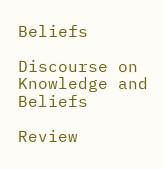Beliefs

Discourse on Knowledge and Beliefs

Review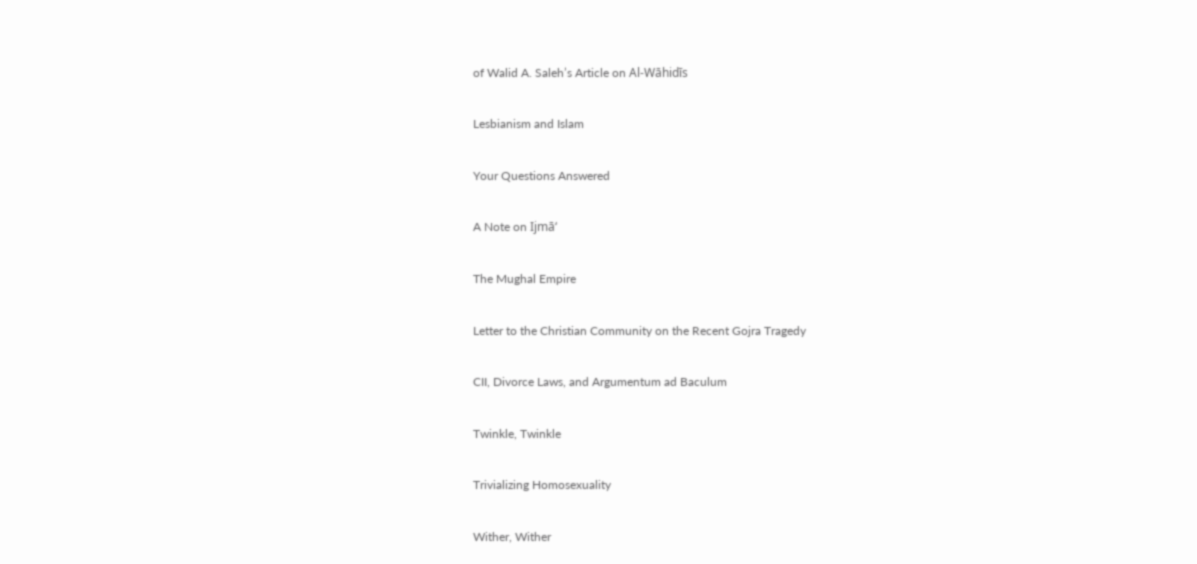of Walid A. Saleh’s Article on Al-Wāhidīs

Lesbianism and Islam

Your Questions Answered

A Note on Ijmā‘

The Mughal Empire

Letter to the Christian Community on the Recent Gojra Tragedy

CII, Divorce Laws, and Argumentum ad Baculum

Twinkle, Twinkle

Trivializing Homosexuality

Wither, Wither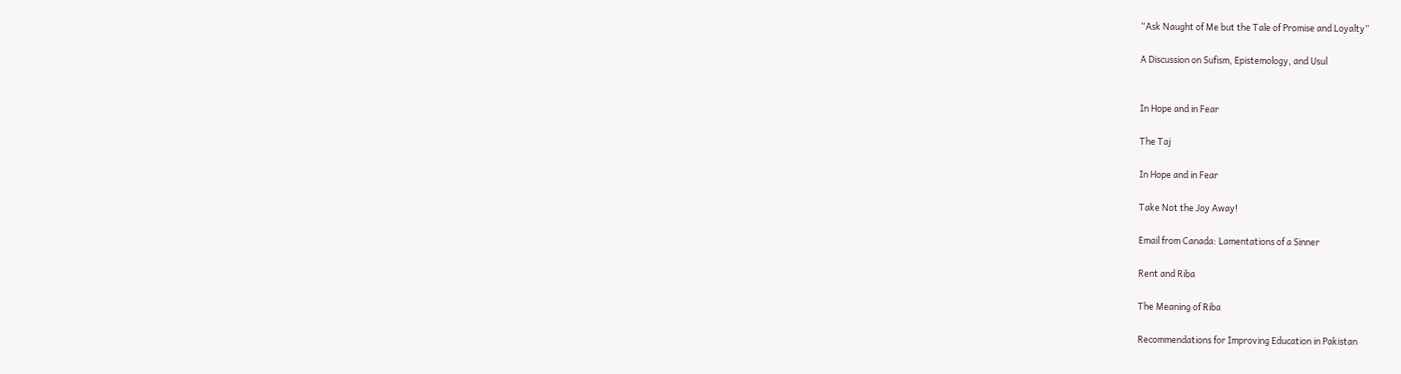“Ask Naught of Me but the Tale of Promise and Loyalty”

A Discussion on Sufism, Epistemology, and Usul


In Hope and in Fear

The Taj

In Hope and in Fear

Take Not the Joy Away!

Email from Canada: Lamentations of a Sinner

Rent and Riba

The Meaning of Riba

Recommendations for Improving Education in Pakistan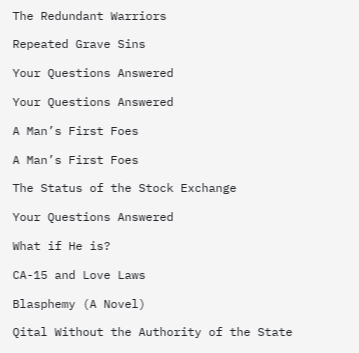The Redundant Warriors

Repeated Grave Sins

Your Questions Answered

Your Questions Answered

A Man’s First Foes

A Man’s First Foes

The Status of the Stock Exchange

Your Questions Answered

What if He is?

CA-15 and Love Laws

Blasphemy (A Novel)

Qital Without the Authority of the State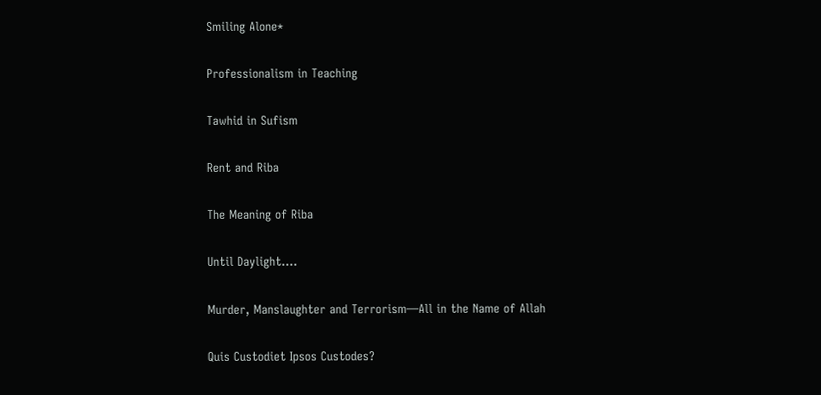Smiling Alone*

Professionalism in Teaching

Tawhid in Sufism

Rent and Riba

The Meaning of Riba

Until Daylight….

Murder, Manslaughter and Terrorism—All in the Name of Allah

Quis Custodiet Ipsos Custodes?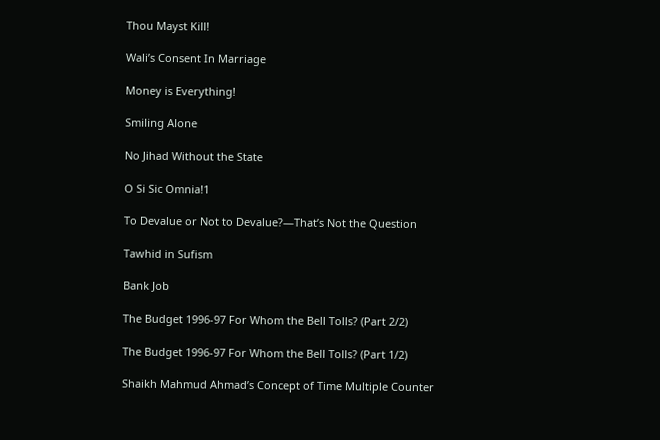Thou Mayst Kill!

Wali’s Consent In Marriage

Money is Everything!

Smiling Alone

No Jihad Without the State

O Si Sic Omnia!1

To Devalue or Not to Devalue?—That’s Not the Question

Tawhid in Sufism

Bank Job

The Budget 1996-97 For Whom the Bell Tolls? (Part 2/2)

The Budget 1996-97 For Whom the Bell Tolls? (Part 1/2)

Shaikh Mahmud Ahmad’s Concept of Time Multiple Counter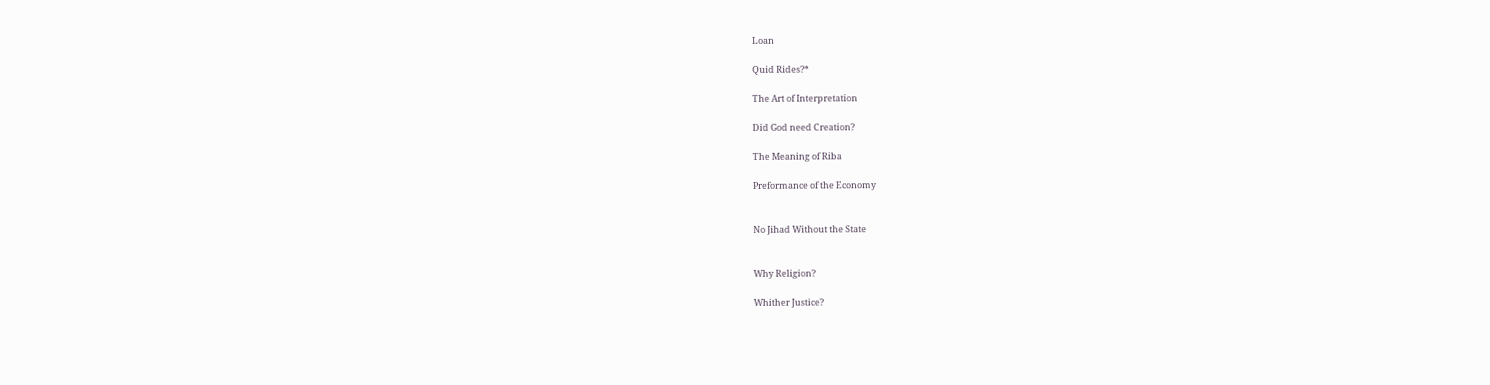Loan

Quid Rides?*

The Art of Interpretation

Did God need Creation?

The Meaning of Riba

Preformance of the Economy


No Jihad Without the State


Why Religion?

Whither Justice?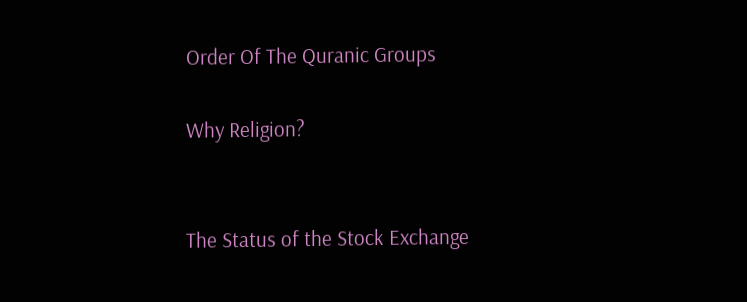Order Of The Quranic Groups

Why Religion?


The Status of the Stock Exchange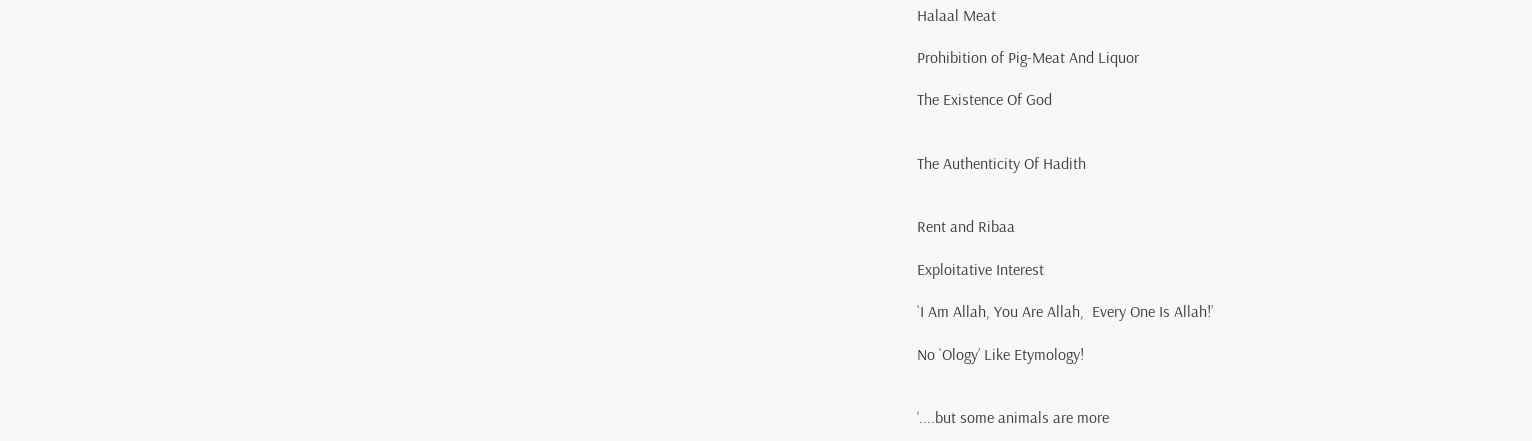Halaal Meat

Prohibition of Pig-Meat And Liquor

The Existence Of God


The Authenticity Of Hadith


Rent and Ribaa

Exploitative Interest

`I Am Allah, You Are Allah,  Every One Is Allah!’

No `Ology’ Like Etymology!


‘....but some animals are more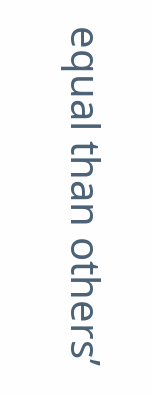equal than others’